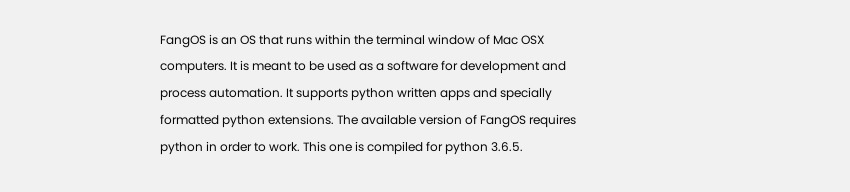FangOS is an OS that runs within the terminal window of Mac OSX computers. It is meant to be used as a software for development and process automation. It supports python written apps and specially formatted python extensions. The available version of FangOS requires python in order to work. This one is compiled for python 3.6.5.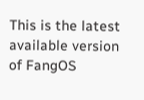This is the latest available version of FangOS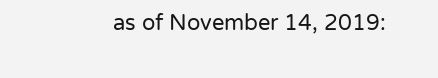as of November 14, 2019: